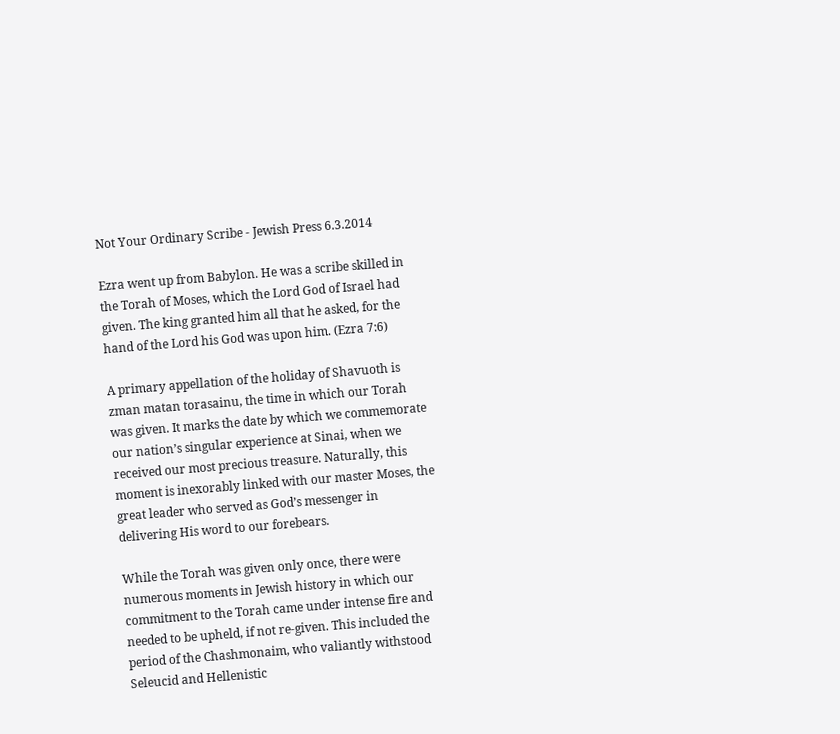Not Your Ordinary Scribe - Jewish Press 6.3.2014

Ezra went up from Babylon. He was a scribe skilled in the Torah of Moses, which the Lord God of Israel had given. The king granted him all that he asked, for the hand of the Lord his God was upon him. (Ezra 7:6)

A primary appellation of the holiday of Shavuoth is zman matan torasainu, the time in which our Torah was given. It marks the date by which we commemorate our nation’s singular experience at Sinai, when we received our most precious treasure. Naturally, this moment is inexorably linked with our master Moses, the great leader who served as God’s messenger in delivering His word to our forebears.

While the Torah was given only once, there were numerous moments in Jewish history in which our commitment to the Torah came under intense fire and needed to be upheld, if not re-given. This included the period of the Chashmonaim, who valiantly withstood Seleucid and Hellenistic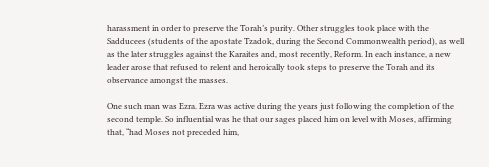harassment in order to preserve the Torah’s purity. Other struggles took place with the Sadducees (students of the apostate Tzadok, during the Second Commonwealth period), as well as the later struggles against the Karaites and, most recently, Reform. In each instance, a new leader arose that refused to relent and heroically took steps to preserve the Torah and its observance amongst the masses.

One such man was Ezra. Ezra was active during the years just following the completion of the second temple. So influential was he that our sages placed him on level with Moses, affirming that, “had Moses not preceded him,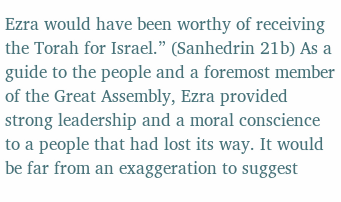Ezra would have been worthy of receiving the Torah for Israel.” (Sanhedrin 21b) As a guide to the people and a foremost member of the Great Assembly, Ezra provided strong leadership and a moral conscience to a people that had lost its way. It would be far from an exaggeration to suggest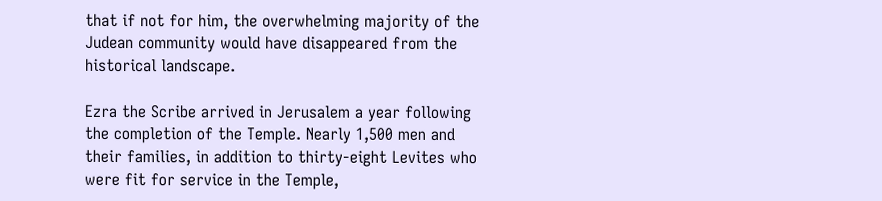that if not for him, the overwhelming majority of the Judean community would have disappeared from the historical landscape.

Ezra the Scribe arrived in Jerusalem a year following the completion of the Temple. Nearly 1,500 men and their families, in addition to thirty-eight Levites who were fit for service in the Temple,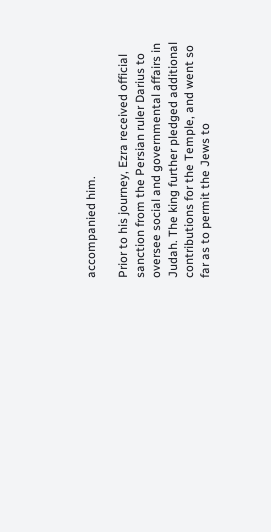accompanied him.

Prior to his journey, Ezra received official sanction from the Persian ruler Darius to oversee social and governmental affairs in Judah. The king further pledged additional contributions for the Temple, and went so far as to permit the Jews to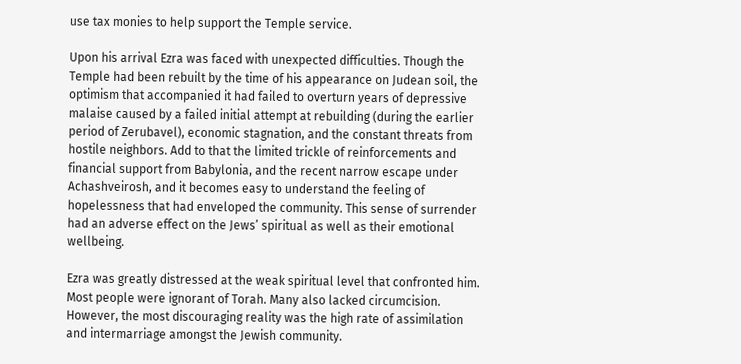use tax monies to help support the Temple service.

Upon his arrival Ezra was faced with unexpected difficulties. Though the Temple had been rebuilt by the time of his appearance on Judean soil, the optimism that accompanied it had failed to overturn years of depressive malaise caused by a failed initial attempt at rebuilding (during the earlier period of Zerubavel), economic stagnation, and the constant threats from hostile neighbors. Add to that the limited trickle of reinforcements and financial support from Babylonia, and the recent narrow escape under Achashveirosh, and it becomes easy to understand the feeling of hopelessness that had enveloped the community. This sense of surrender had an adverse effect on the Jews’ spiritual as well as their emotional wellbeing.

Ezra was greatly distressed at the weak spiritual level that confronted him. Most people were ignorant of Torah. Many also lacked circumcision. However, the most discouraging reality was the high rate of assimilation and intermarriage amongst the Jewish community.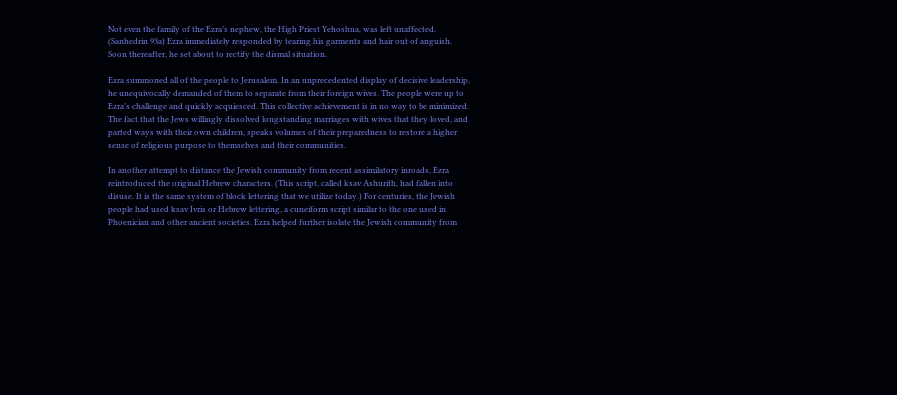Not even the family of the Ezra’s nephew, the High Priest Yehoshua, was left unaffected. (Sanhedrin 93a) Ezra immediately responded by tearing his garments and hair out of anguish. Soon thereafter, he set about to rectify the dismal situation.

Ezra summoned all of the people to Jerusalem. In an unprecedented display of decisive leadership, he unequivocally demanded of them to separate from their foreign wives. The people were up to Ezra’s challenge and quickly acquiesced. This collective achievement is in no way to be minimized. The fact that the Jews willingly dissolved longstanding marriages with wives that they loved, and parted ways with their own children, speaks volumes of their preparedness to restore a higher sense of religious purpose to themselves and their communities.

In another attempt to distance the Jewish community from recent assimilatory inroads, Ezra reintroduced the original Hebrew characters. (This script, called ksav Ashurith, had fallen into disuse. It is the same system of block lettering that we utilize today.) For centuries, the Jewish people had used ksav Ivris or Hebrew lettering, a cuneiform script similar to the one used in Phoenician and other ancient societies. Ezra helped further isolate the Jewish community from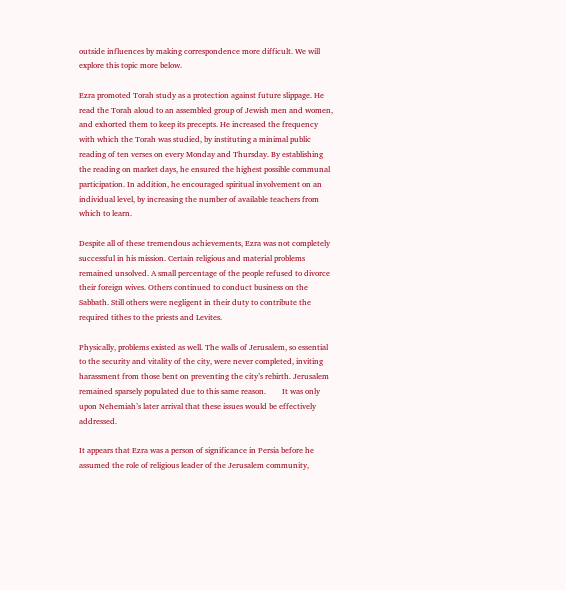outside influences by making correspondence more difficult. We will explore this topic more below.

Ezra promoted Torah study as a protection against future slippage. He read the Torah aloud to an assembled group of Jewish men and women, and exhorted them to keep its precepts. He increased the frequency with which the Torah was studied, by instituting a minimal public reading of ten verses on every Monday and Thursday. By establishing the reading on market days, he ensured the highest possible communal participation. In addition, he encouraged spiritual involvement on an individual level, by increasing the number of available teachers from which to learn.

Despite all of these tremendous achievements, Ezra was not completely successful in his mission. Certain religious and material problems remained unsolved. A small percentage of the people refused to divorce their foreign wives. Others continued to conduct business on the Sabbath. Still others were negligent in their duty to contribute the required tithes to the priests and Levites.

Physically, problems existed as well. The walls of Jerusalem, so essential to the security and vitality of the city, were never completed, inviting harassment from those bent on preventing the city’s rebirth. Jerusalem remained sparsely populated due to this same reason.        It was only upon Nehemiah’s later arrival that these issues would be effectively addressed.

It appears that Ezra was a person of significance in Persia before he assumed the role of religious leader of the Jerusalem community,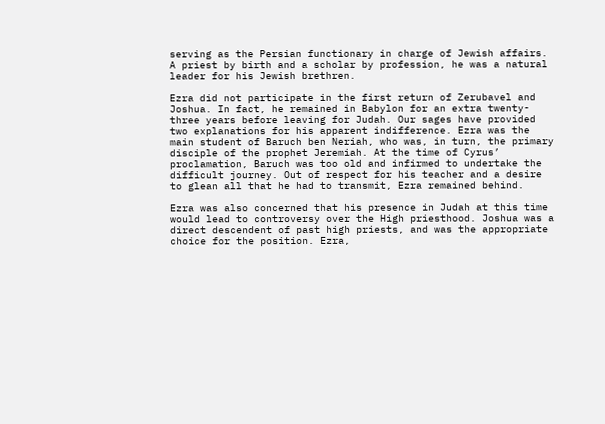serving as the Persian functionary in charge of Jewish affairs. A priest by birth and a scholar by profession, he was a natural leader for his Jewish brethren.

Ezra did not participate in the first return of Zerubavel and Joshua. In fact, he remained in Babylon for an extra twenty-three years before leaving for Judah. Our sages have provided two explanations for his apparent indifference. Ezra was the main student of Baruch ben Neriah, who was, in turn, the primary disciple of the prophet Jeremiah. At the time of Cyrus’ proclamation, Baruch was too old and infirmed to undertake the difficult journey. Out of respect for his teacher and a desire to glean all that he had to transmit, Ezra remained behind.

Ezra was also concerned that his presence in Judah at this time would lead to controversy over the High priesthood. Joshua was a direct descendent of past high priests, and was the appropriate choice for the position. Ezra,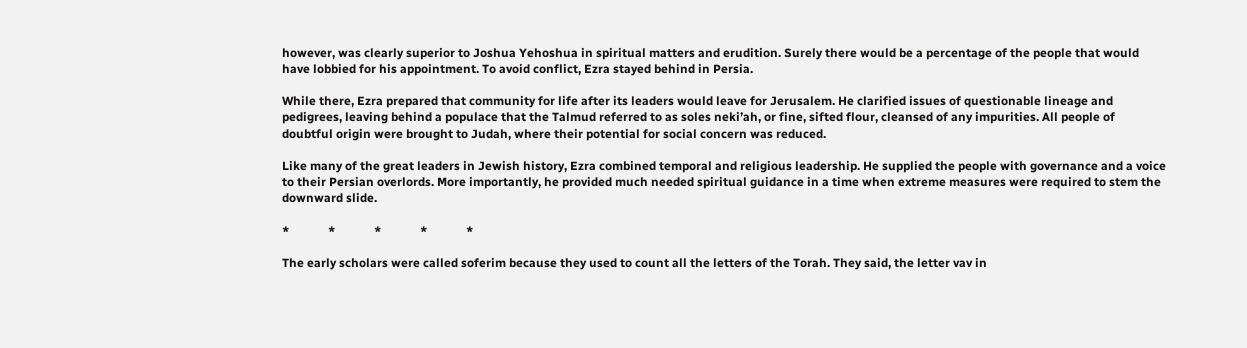however, was clearly superior to Joshua Yehoshua in spiritual matters and erudition. Surely there would be a percentage of the people that would have lobbied for his appointment. To avoid conflict, Ezra stayed behind in Persia.

While there, Ezra prepared that community for life after its leaders would leave for Jerusalem. He clarified issues of questionable lineage and pedigrees, leaving behind a populace that the Talmud referred to as soles neki’ah, or fine, sifted flour, cleansed of any impurities. All people of doubtful origin were brought to Judah, where their potential for social concern was reduced.

Like many of the great leaders in Jewish history, Ezra combined temporal and religious leadership. He supplied the people with governance and a voice to their Persian overlords. More importantly, he provided much needed spiritual guidance in a time when extreme measures were required to stem the downward slide.

*             *             *             *             *

The early scholars were called soferim because they used to count all the letters of the Torah. They said, the letter vav in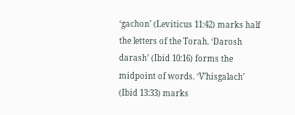‘gachon’ (Leviticus 11:42) marks half the letters of the Torah. ‘Darosh darash’ (Ibid 10:16) forms the midpoint of words. ‘V’hisgalach’ (Ibid 13:33) marks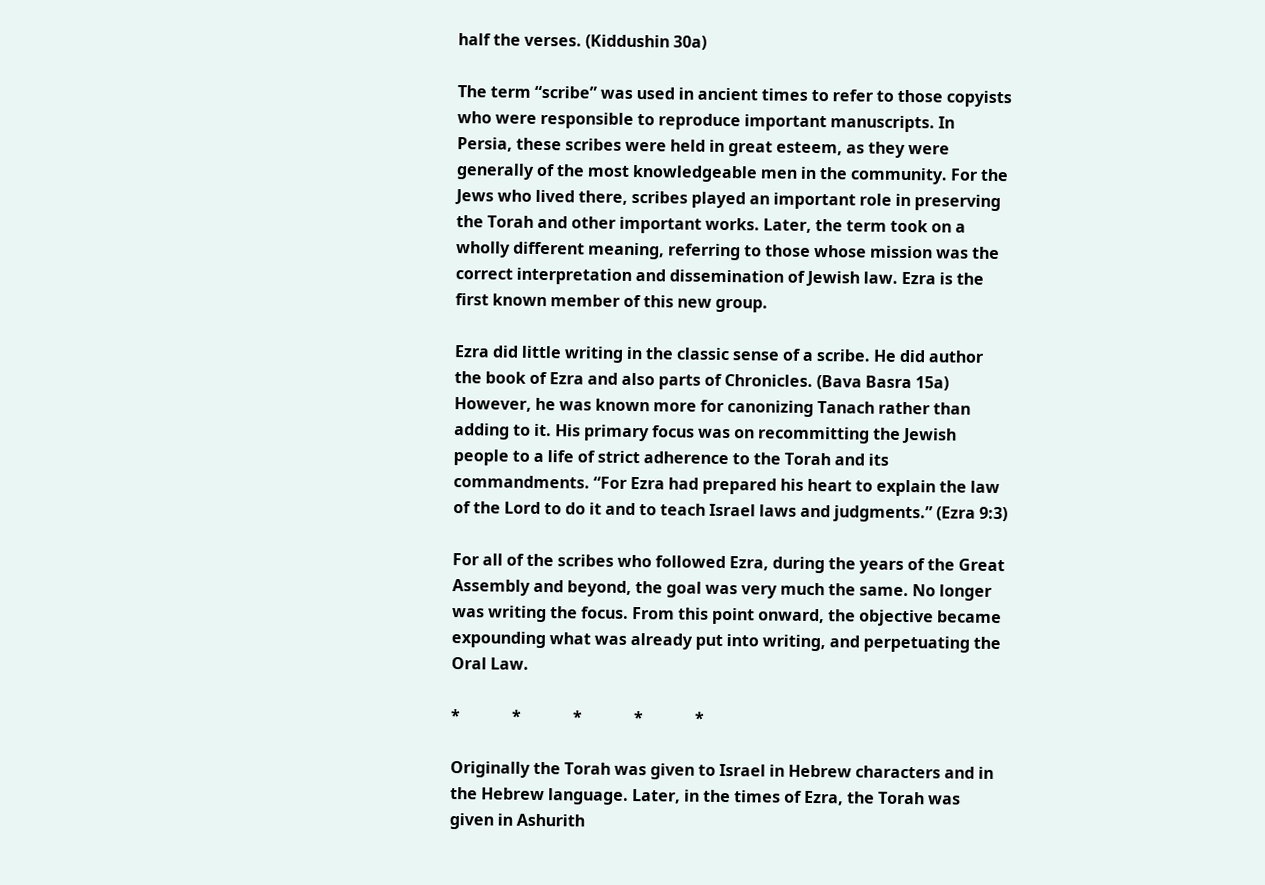half the verses. (Kiddushin 30a)

The term “scribe” was used in ancient times to refer to those copyists who were responsible to reproduce important manuscripts. In Persia, these scribes were held in great esteem, as they were generally of the most knowledgeable men in the community. For the Jews who lived there, scribes played an important role in preserving the Torah and other important works. Later, the term took on a wholly different meaning, referring to those whose mission was the correct interpretation and dissemination of Jewish law. Ezra is the first known member of this new group.

Ezra did little writing in the classic sense of a scribe. He did author the book of Ezra and also parts of Chronicles. (Bava Basra 15a) However, he was known more for canonizing Tanach rather than adding to it. His primary focus was on recommitting the Jewish people to a life of strict adherence to the Torah and its commandments. “For Ezra had prepared his heart to explain the law of the Lord to do it and to teach Israel laws and judgments.” (Ezra 9:3)

For all of the scribes who followed Ezra, during the years of the Great Assembly and beyond, the goal was very much the same. No longer was writing the focus. From this point onward, the objective became expounding what was already put into writing, and perpetuating the Oral Law.

*             *             *             *             *

Originally the Torah was given to Israel in Hebrew characters and in the Hebrew language. Later, in the times of Ezra, the Torah was given in Ashurith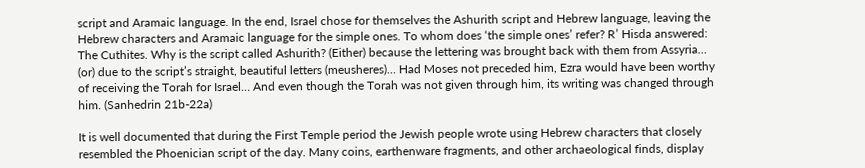script and Aramaic language. In the end, Israel chose for themselves the Ashurith script and Hebrew language, leaving the Hebrew characters and Aramaic language for the simple ones. To whom does ‘the simple ones’ refer? R’ Hisda answered: The Cuthites. Why is the script called Ashurith? (Either) because the lettering was brought back with them from Assyria… (or) due to the script’s straight, beautiful letters (meusheres)… Had Moses not preceded him, Ezra would have been worthy of receiving the Torah for Israel… And even though the Torah was not given through him, its writing was changed through him. (Sanhedrin 21b-22a)

It is well documented that during the First Temple period the Jewish people wrote using Hebrew characters that closely resembled the Phoenician script of the day. Many coins, earthenware fragments, and other archaeological finds, display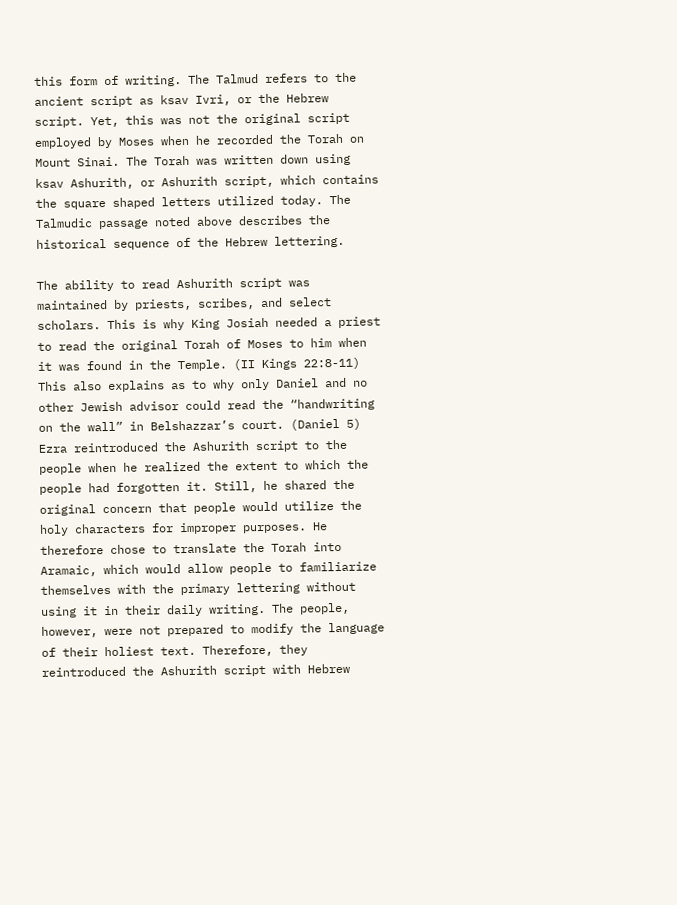this form of writing. The Talmud refers to the ancient script as ksav Ivri, or the Hebrew script. Yet, this was not the original script employed by Moses when he recorded the Torah on Mount Sinai. The Torah was written down using ksav Ashurith, or Ashurith script, which contains the square shaped letters utilized today. The Talmudic passage noted above describes the historical sequence of the Hebrew lettering.

The ability to read Ashurith script was maintained by priests, scribes, and select scholars. This is why King Josiah needed a priest to read the original Torah of Moses to him when it was found in the Temple. (II Kings 22:8-11) This also explains as to why only Daniel and no other Jewish advisor could read the “handwriting on the wall” in Belshazzar’s court. (Daniel 5) Ezra reintroduced the Ashurith script to the people when he realized the extent to which the people had forgotten it. Still, he shared the original concern that people would utilize the holy characters for improper purposes. He therefore chose to translate the Torah into Aramaic, which would allow people to familiarize themselves with the primary lettering without using it in their daily writing. The people, however, were not prepared to modify the language of their holiest text. Therefore, they reintroduced the Ashurith script with Hebrew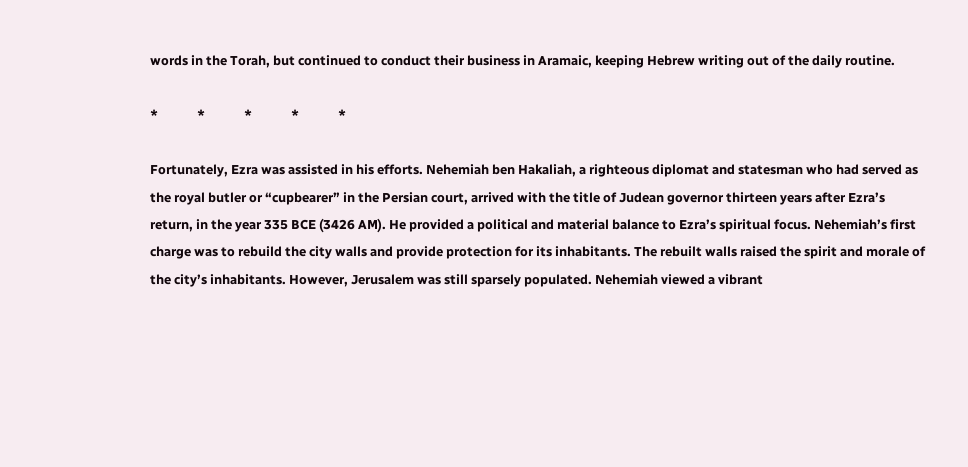words in the Torah, but continued to conduct their business in Aramaic, keeping Hebrew writing out of the daily routine.

*             *             *             *             *

Fortunately, Ezra was assisted in his efforts. Nehemiah ben Hakaliah, a righteous diplomat and statesman who had served as the royal butler or “cupbearer” in the Persian court, arrived with the title of Judean governor thirteen years after Ezra’s return, in the year 335 BCE (3426 AM). He provided a political and material balance to Ezra’s spiritual focus. Nehemiah’s first charge was to rebuild the city walls and provide protection for its inhabitants. The rebuilt walls raised the spirit and morale of the city’s inhabitants. However, Jerusalem was still sparsely populated. Nehemiah viewed a vibrant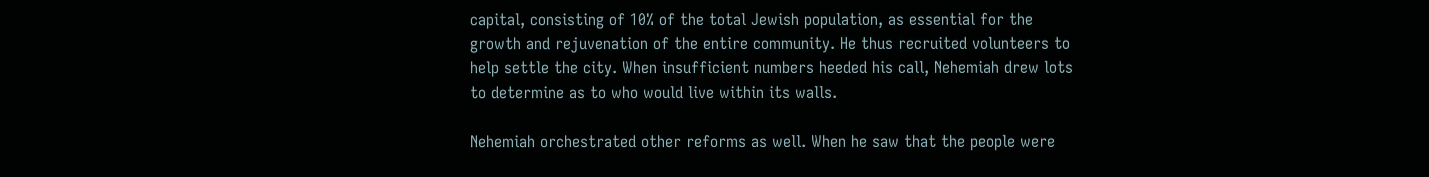capital, consisting of 10% of the total Jewish population, as essential for the growth and rejuvenation of the entire community. He thus recruited volunteers to help settle the city. When insufficient numbers heeded his call, Nehemiah drew lots to determine as to who would live within its walls.

Nehemiah orchestrated other reforms as well. When he saw that the people were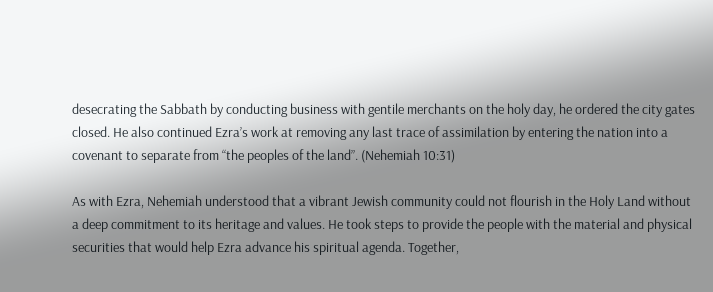desecrating the Sabbath by conducting business with gentile merchants on the holy day, he ordered the city gates closed. He also continued Ezra’s work at removing any last trace of assimilation by entering the nation into a covenant to separate from “the peoples of the land”. (Nehemiah 10:31)

As with Ezra, Nehemiah understood that a vibrant Jewish community could not flourish in the Holy Land without a deep commitment to its heritage and values. He took steps to provide the people with the material and physical securities that would help Ezra advance his spiritual agenda. Together,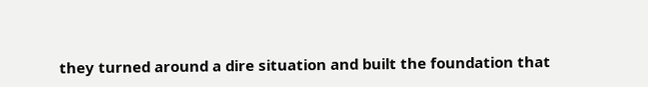they turned around a dire situation and built the foundation that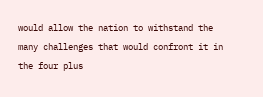would allow the nation to withstand the many challenges that would confront it in the four plus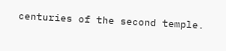centuries of the second temple.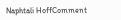Naphtali HoffComment